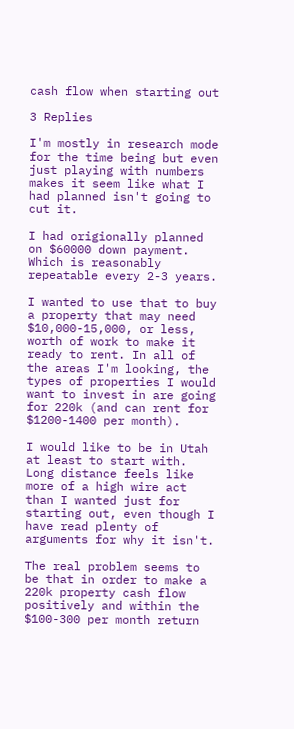cash flow when starting out

3 Replies

I'm mostly in research mode for the time being but even just playing with numbers makes it seem like what I had planned isn't going to cut it.

I had origionally planned on $60000 down payment. Which is reasonably repeatable every 2-3 years.

I wanted to use that to buy a property that may need $10,000-15,000, or less, worth of work to make it ready to rent. In all of the areas I'm looking, the types of properties I would want to invest in are going for 220k (and can rent for $1200-1400 per month).

I would like to be in Utah at least to start with. Long distance feels like more of a high wire act than I wanted just for starting out, even though I have read plenty of arguments for why it isn't.

The real problem seems to be that in order to make a 220k property cash flow positively and within the $100-300 per month return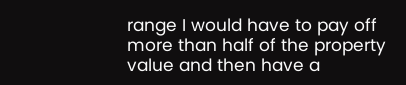range I would have to pay off more than half of the property value and then have a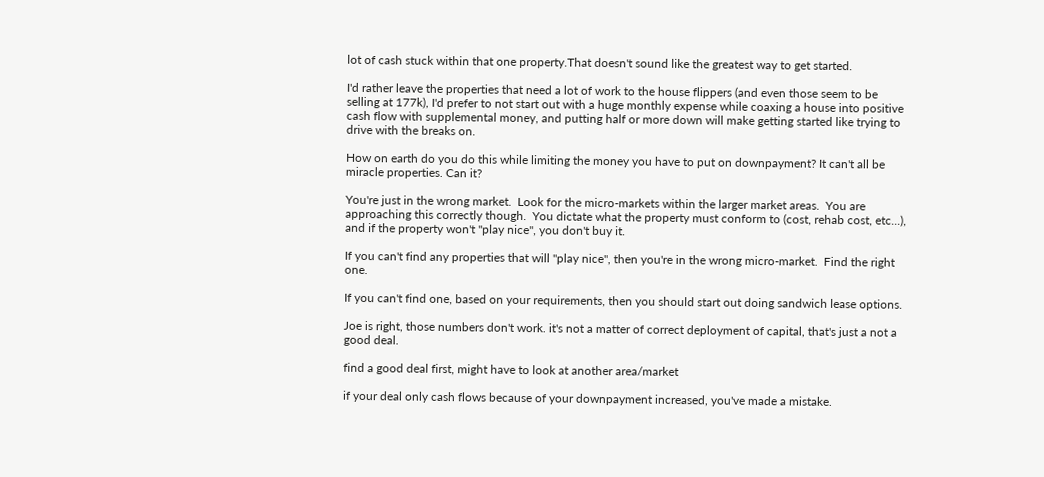lot of cash stuck within that one property.That doesn't sound like the greatest way to get started.

I'd rather leave the properties that need a lot of work to the house flippers (and even those seem to be selling at 177k), I'd prefer to not start out with a huge monthly expense while coaxing a house into positive cash flow with supplemental money, and putting half or more down will make getting started like trying to drive with the breaks on.

How on earth do you do this while limiting the money you have to put on downpayment? It can't all be miracle properties. Can it?

You're just in the wrong market.  Look for the micro-markets within the larger market areas.  You are approaching this correctly though.  You dictate what the property must conform to (cost, rehab cost, etc...), and if the property won't "play nice", you don't buy it.

If you can't find any properties that will "play nice", then you're in the wrong micro-market.  Find the right one.

If you can't find one, based on your requirements, then you should start out doing sandwich lease options.

Joe is right, those numbers don't work. it's not a matter of correct deployment of capital, that's just a not a good deal.

find a good deal first, might have to look at another area/market

if your deal only cash flows because of your downpayment increased, you've made a mistake.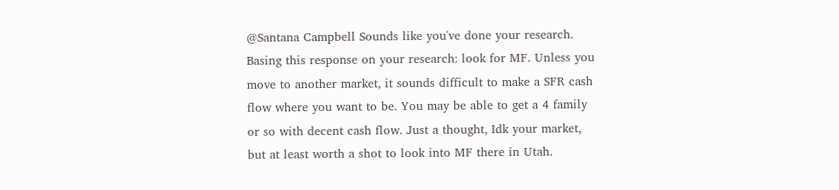@Santana Campbell Sounds like you've done your research. Basing this response on your research: look for MF. Unless you move to another market, it sounds difficult to make a SFR cash flow where you want to be. You may be able to get a 4 family or so with decent cash flow. Just a thought, Idk your market, but at least worth a shot to look into MF there in Utah.